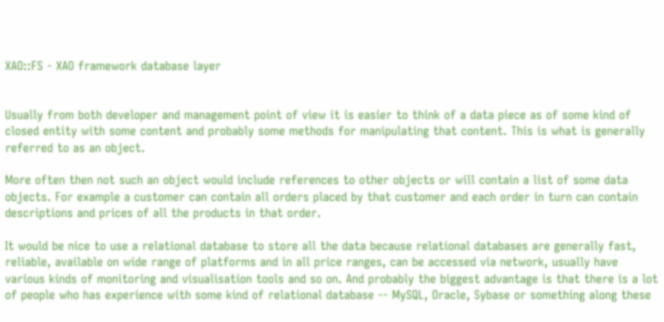XAO::FS - XAO framework database layer


Usually from both developer and management point of view it is easier to think of a data piece as of some kind of closed entity with some content and probably some methods for manipulating that content. This is what is generally referred to as an object.

More often then not such an object would include references to other objects or will contain a list of some data objects. For example a customer can contain all orders placed by that customer and each order in turn can contain descriptions and prices of all the products in that order.

It would be nice to use a relational database to store all the data because relational databases are generally fast, reliable, available on wide range of platforms and in all price ranges, can be accessed via network, usually have various kinds of monitoring and visualisation tools and so on. And probably the biggest advantage is that there is a lot of people who has experience with some kind of relational database -- MySQL, Oracle, Sybase or something along these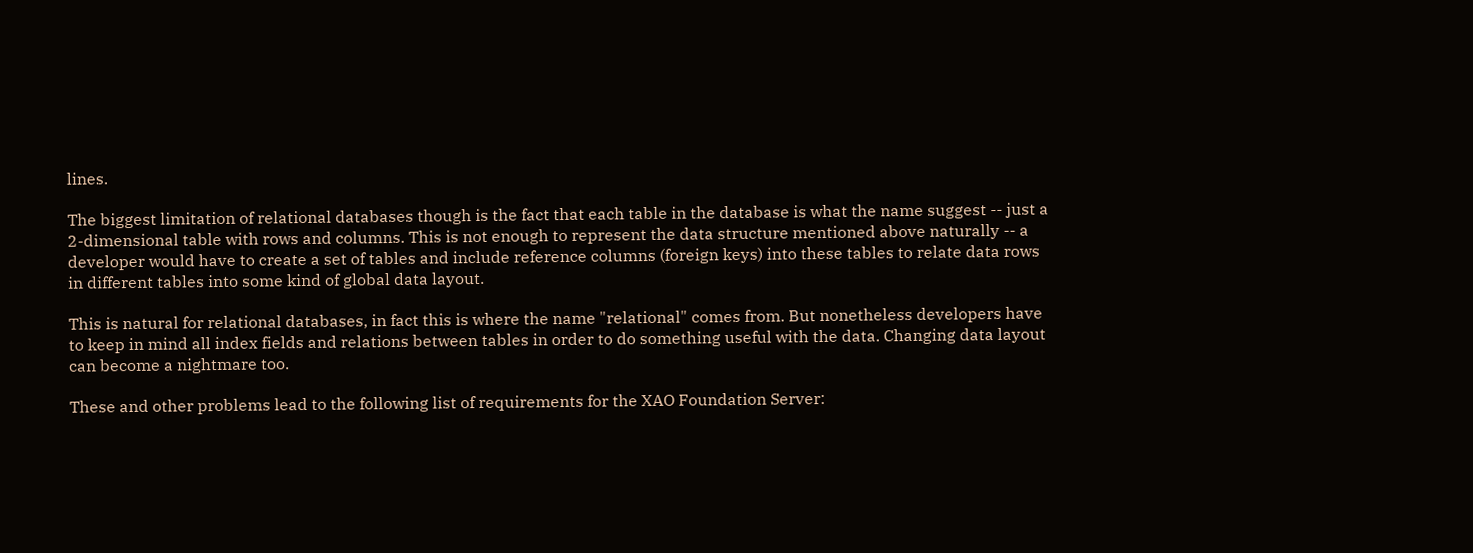lines.

The biggest limitation of relational databases though is the fact that each table in the database is what the name suggest -- just a 2-dimensional table with rows and columns. This is not enough to represent the data structure mentioned above naturally -- a developer would have to create a set of tables and include reference columns (foreign keys) into these tables to relate data rows in different tables into some kind of global data layout.

This is natural for relational databases, in fact this is where the name "relational" comes from. But nonetheless developers have to keep in mind all index fields and relations between tables in order to do something useful with the data. Changing data layout can become a nightmare too.

These and other problems lead to the following list of requirements for the XAO Foundation Server: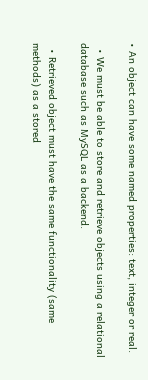• An object can have some named properties: text, integer or real.

  • We must be able to store and retrieve objects using a relational database such as MySQL as a backend.

  • Retrieved object must have the same functionality (same methods) as a stored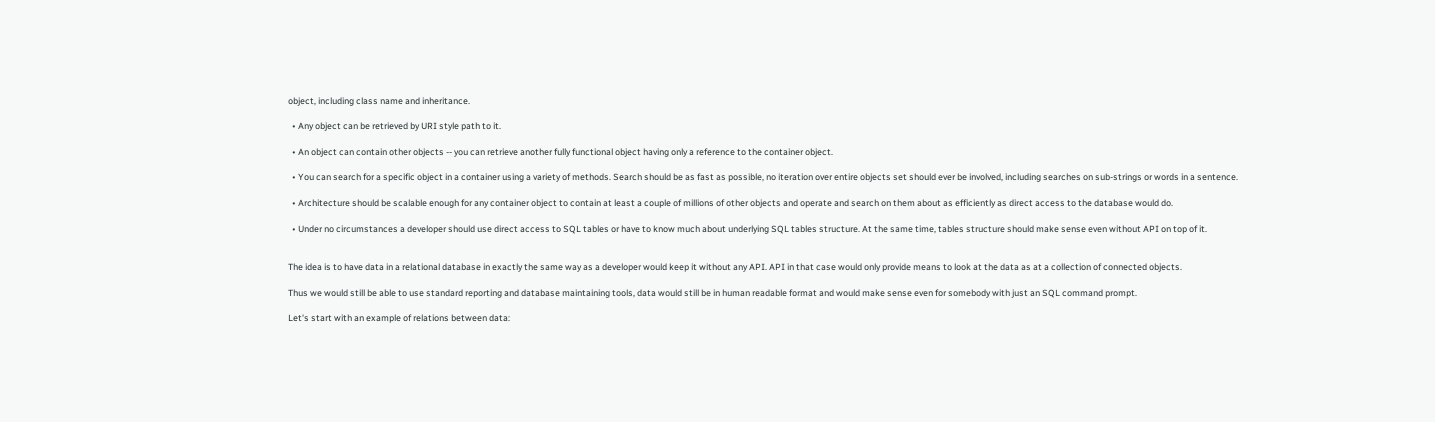object, including class name and inheritance.

  • Any object can be retrieved by URI style path to it.

  • An object can contain other objects -- you can retrieve another fully functional object having only a reference to the container object.

  • You can search for a specific object in a container using a variety of methods. Search should be as fast as possible, no iteration over entire objects set should ever be involved, including searches on sub-strings or words in a sentence.

  • Architecture should be scalable enough for any container object to contain at least a couple of millions of other objects and operate and search on them about as efficiently as direct access to the database would do.

  • Under no circumstances a developer should use direct access to SQL tables or have to know much about underlying SQL tables structure. At the same time, tables structure should make sense even without API on top of it.


The idea is to have data in a relational database in exactly the same way as a developer would keep it without any API. API in that case would only provide means to look at the data as at a collection of connected objects.

Thus we would still be able to use standard reporting and database maintaining tools, data would still be in human readable format and would make sense even for somebody with just an SQL command prompt.

Let's start with an example of relations between data: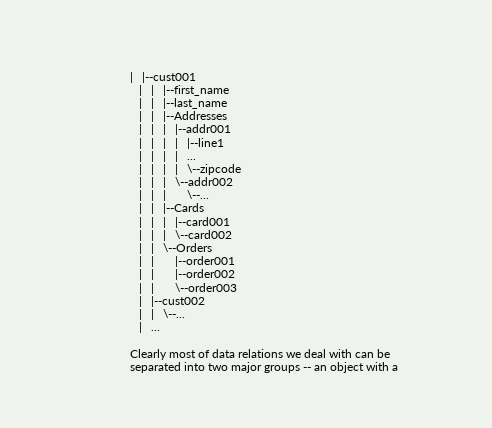|   |--cust001
   |   |   |--first_name
   |   |   |--last_name
   |   |   |--Addresses
   |   |   |   |--addr001
   |   |   |   |   |--line1
   |   |   |   |   ...
   |   |   |   |   \--zipcode
   |   |   |   \--addr002
   |   |   |       \--...
   |   |   |--Cards
   |   |   |   |--card001
   |   |   |   \--card002
   |   |   \--Orders
   |   |       |--order001
   |   |       |--order002
   |   |       \--order003
   |   |--cust002
   |   |   \--...
   |   ...

Clearly most of data relations we deal with can be separated into two major groups -- an object with a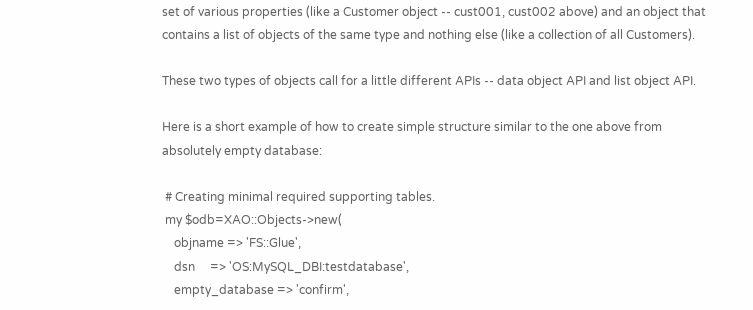set of various properties (like a Customer object -- cust001, cust002 above) and an object that contains a list of objects of the same type and nothing else (like a collection of all Customers).

These two types of objects call for a little different APIs -- data object API and list object API.

Here is a short example of how to create simple structure similar to the one above from absolutely empty database:

 # Creating minimal required supporting tables.
 my $odb=XAO::Objects->new(
    objname => 'FS::Glue',
    dsn     => 'OS:MySQL_DBI:testdatabase',
    empty_database => 'confirm',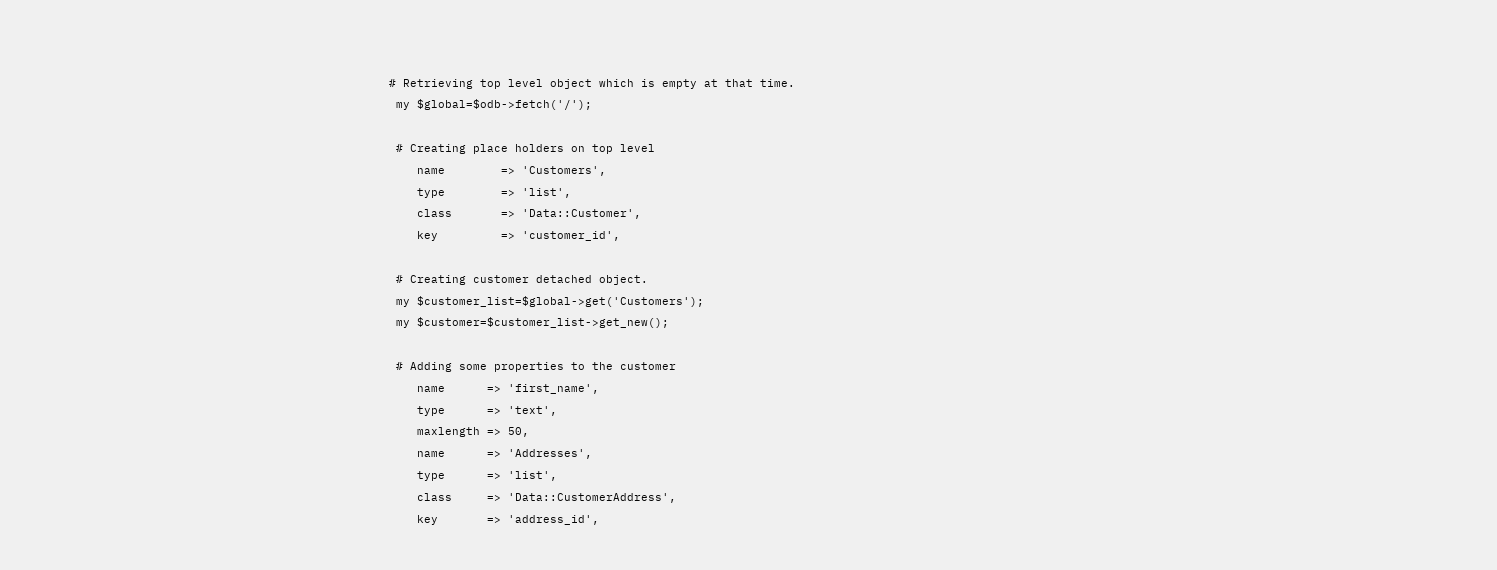# Retrieving top level object which is empty at that time.
 my $global=$odb->fetch('/');

 # Creating place holders on top level
    name        => 'Customers',
    type        => 'list',
    class       => 'Data::Customer',
    key         => 'customer_id',

 # Creating customer detached object.
 my $customer_list=$global->get('Customers');
 my $customer=$customer_list->get_new();

 # Adding some properties to the customer
    name      => 'first_name',
    type      => 'text',
    maxlength => 50,
    name      => 'Addresses',
    type      => 'list',
    class     => 'Data::CustomerAddress',
    key       => 'address_id',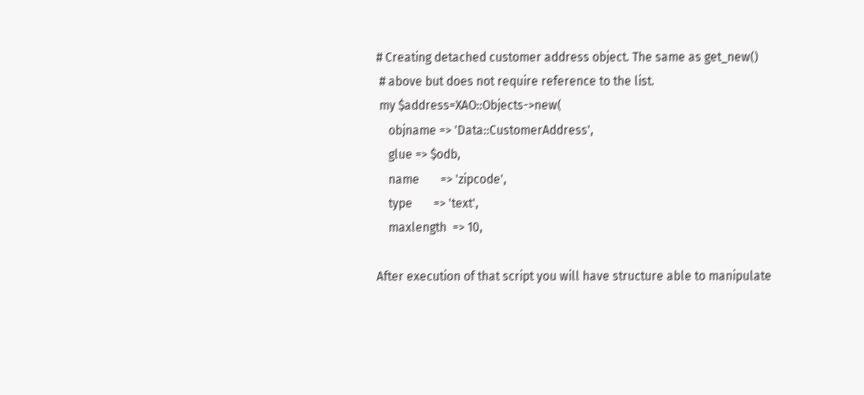# Creating detached customer address object. The same as get_new()
 # above but does not require reference to the list.
 my $address=XAO::Objects->new(
    objname => 'Data::CustomerAddress',
    glue => $odb,
    name       => 'zipcode',
    type       => 'text',
    maxlength  => 10,

After execution of that script you will have structure able to manipulate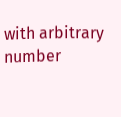with arbitrary number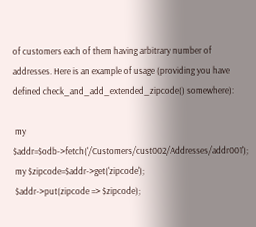of customers each of them having arbitrary number of addresses. Here is an example of usage (providing you have defined check_and_add_extended_zipcode() somewhere):

 my $addr=$odb->fetch('/Customers/cust002/Addresses/addr001');
 my $zipcode=$addr->get('zipcode');
 $addr->put(zipcode => $zipcode);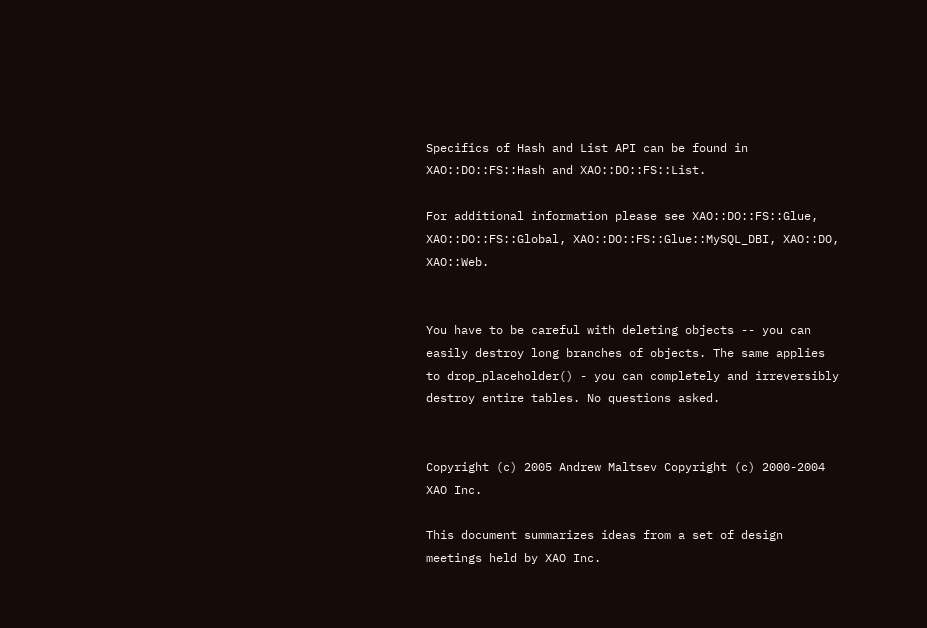Specifics of Hash and List API can be found in XAO::DO::FS::Hash and XAO::DO::FS::List.

For additional information please see XAO::DO::FS::Glue, XAO::DO::FS::Global, XAO::DO::FS::Glue::MySQL_DBI, XAO::DO, XAO::Web.


You have to be careful with deleting objects -- you can easily destroy long branches of objects. The same applies to drop_placeholder() - you can completely and irreversibly destroy entire tables. No questions asked.


Copyright (c) 2005 Andrew Maltsev Copyright (c) 2000-2004 XAO Inc.

This document summarizes ideas from a set of design meetings held by XAO Inc.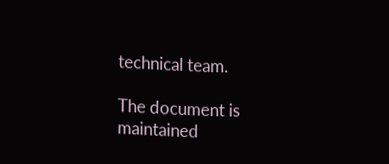technical team.

The document is maintained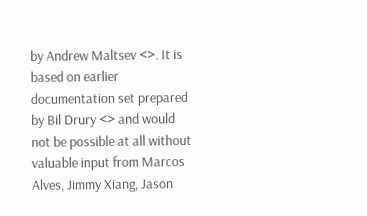by Andrew Maltsev <>. It is based on earlier documentation set prepared by Bil Drury <> and would not be possible at all without valuable input from Marcos Alves, Jimmy Xiang, Jason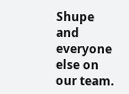Shupe and everyone else on our team.